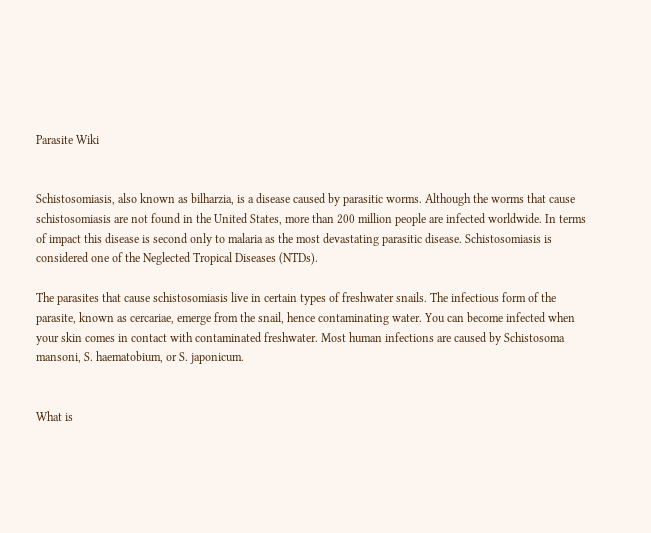Parasite Wiki


Schistosomiasis, also known as bilharzia, is a disease caused by parasitic worms. Although the worms that cause schistosomiasis are not found in the United States, more than 200 million people are infected worldwide. In terms of impact this disease is second only to malaria as the most devastating parasitic disease. Schistosomiasis is considered one of the Neglected Tropical Diseases (NTDs).

The parasites that cause schistosomiasis live in certain types of freshwater snails. The infectious form of the parasite, known as cercariae, emerge from the snail, hence contaminating water. You can become infected when your skin comes in contact with contaminated freshwater. Most human infections are caused by Schistosoma mansoni, S. haematobium, or S. japonicum.


What is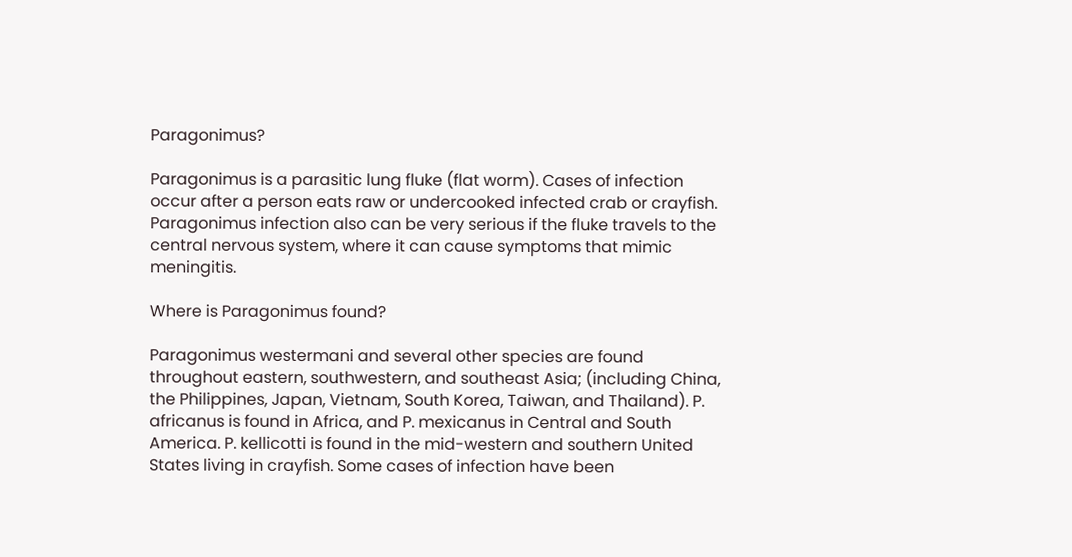Paragonimus?

Paragonimus is a parasitic lung fluke (flat worm). Cases of infection occur after a person eats raw or undercooked infected crab or crayfish. Paragonimus infection also can be very serious if the fluke travels to the central nervous system, where it can cause symptoms that mimic meningitis.

Where is Paragonimus found?

Paragonimus westermani and several other species are found throughout eastern, southwestern, and southeast Asia; (including China, the Philippines, Japan, Vietnam, South Korea, Taiwan, and Thailand). P. africanus is found in Africa, and P. mexicanus in Central and South America. P. kellicotti is found in the mid-western and southern United States living in crayfish. Some cases of infection have been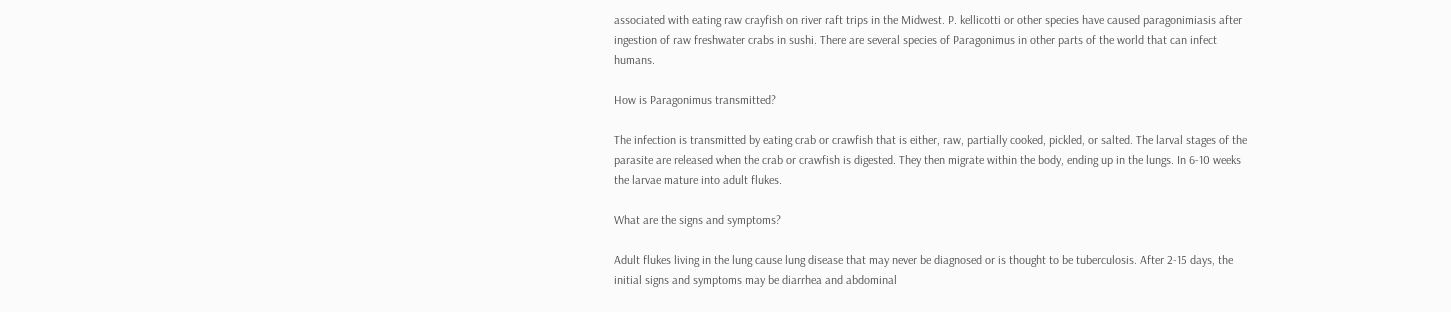associated with eating raw crayfish on river raft trips in the Midwest. P. kellicotti or other species have caused paragonimiasis after ingestion of raw freshwater crabs in sushi. There are several species of Paragonimus in other parts of the world that can infect humans.

How is Paragonimus transmitted?

The infection is transmitted by eating crab or crawfish that is either, raw, partially cooked, pickled, or salted. The larval stages of the parasite are released when the crab or crawfish is digested. They then migrate within the body, ending up in the lungs. In 6-10 weeks the larvae mature into adult flukes.

What are the signs and symptoms?

Adult flukes living in the lung cause lung disease that may never be diagnosed or is thought to be tuberculosis. After 2-15 days, the initial signs and symptoms may be diarrhea and abdominal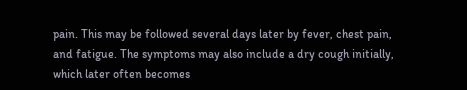pain. This may be followed several days later by fever, chest pain, and fatigue. The symptoms may also include a dry cough initially, which later often becomes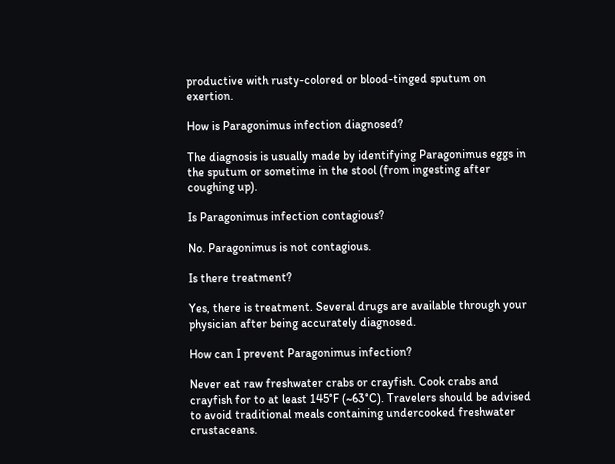productive with rusty-colored or blood-tinged sputum on exertion.

How is Paragonimus infection diagnosed?

The diagnosis is usually made by identifying Paragonimus eggs in the sputum or sometime in the stool (from ingesting after coughing up).

Is Paragonimus infection contagious?

No. Paragonimus is not contagious.

Is there treatment?

Yes, there is treatment. Several drugs are available through your physician after being accurately diagnosed.

How can I prevent Paragonimus infection?

Never eat raw freshwater crabs or crayfish. Cook crabs and crayfish for to at least 145°F (~63°C). Travelers should be advised to avoid traditional meals containing undercooked freshwater crustaceans.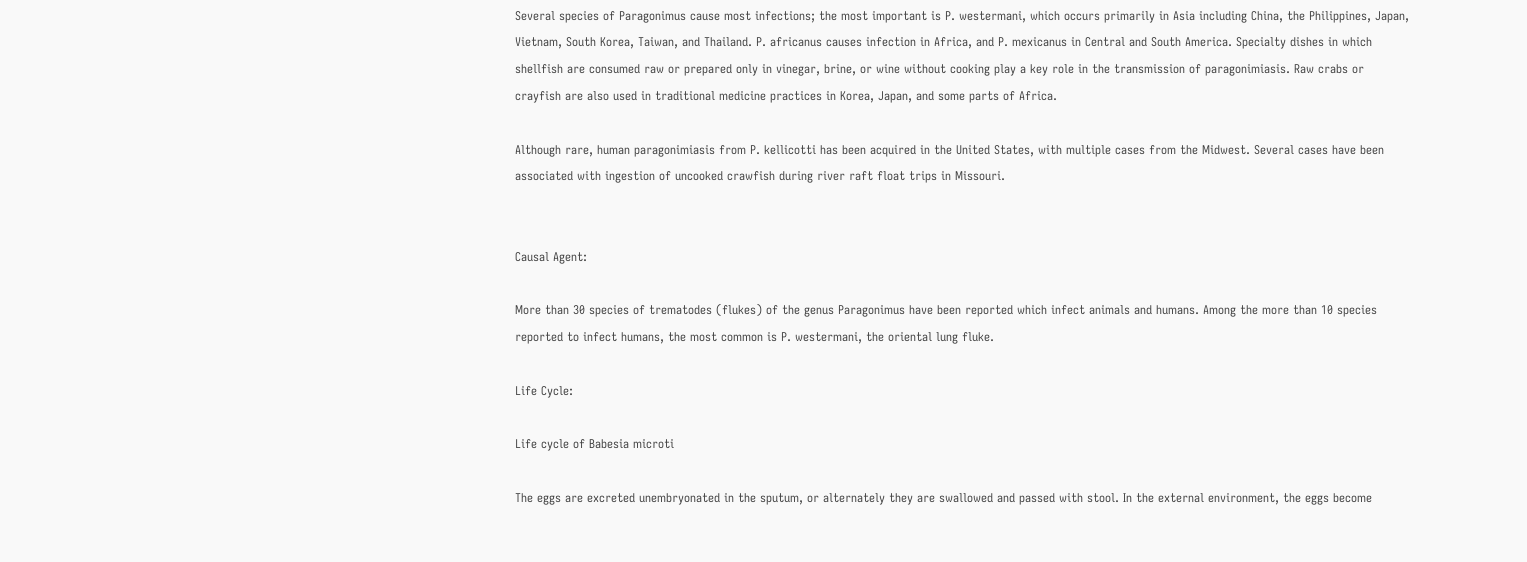Several species of Paragonimus cause most infections; the most important is P. westermani, which occurs primarily in Asia including China, the Philippines, Japan, Vietnam, South Korea, Taiwan, and Thailand. P. africanus causes infection in Africa, and P. mexicanus in Central and South America. Specialty dishes in which shellfish are consumed raw or prepared only in vinegar, brine, or wine without cooking play a key role in the transmission of paragonimiasis. Raw crabs or crayfish are also used in traditional medicine practices in Korea, Japan, and some parts of Africa.

Although rare, human paragonimiasis from P. kellicotti has been acquired in the United States, with multiple cases from the Midwest. Several cases have been associated with ingestion of uncooked crawfish during river raft float trips in Missouri.


Causal Agent:

More than 30 species of trematodes (flukes) of the genus Paragonimus have been reported which infect animals and humans. Among the more than 10 species reported to infect humans, the most common is P. westermani, the oriental lung fluke.

Life Cycle:

Life cycle of Babesia microti

The eggs are excreted unembryonated in the sputum, or alternately they are swallowed and passed with stool. In the external environment, the eggs become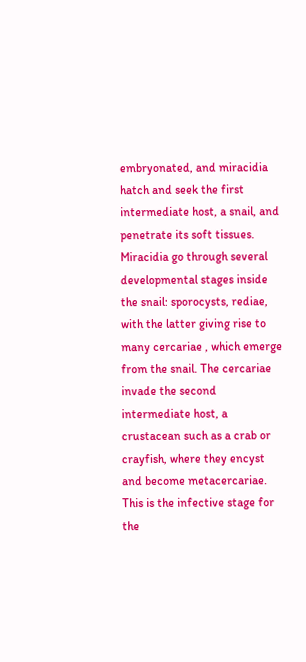embryonated, and miracidia hatch and seek the first intermediate host, a snail, and penetrate its soft tissues. Miracidia go through several developmental stages inside the snail: sporocysts, rediae, with the latter giving rise to many cercariae , which emerge from the snail. The cercariae invade the second intermediate host, a crustacean such as a crab or crayfish, where they encyst and become metacercariae. This is the infective stage for the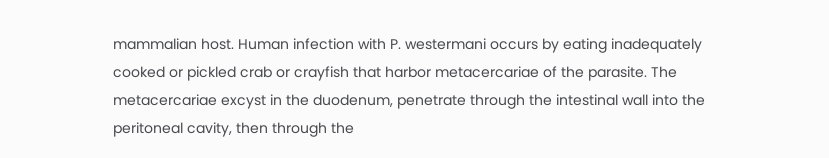mammalian host. Human infection with P. westermani occurs by eating inadequately cooked or pickled crab or crayfish that harbor metacercariae of the parasite. The metacercariae excyst in the duodenum, penetrate through the intestinal wall into the peritoneal cavity, then through the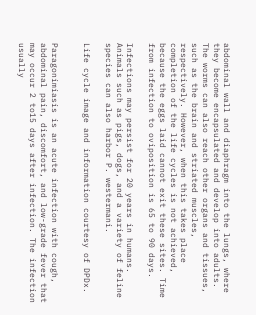abdominal wall and diaphragm into the lungs, where they become encapsulated and develop into adults. The worms can also reach other organs and tissues, such as the brain and striated muscles, respectively. However, when this takes place completion of the life cycles is not achieved, because the eggs laid cannot exit these sites. Time from infection to oviposition is 65 to 90 days.

Infections may persist for 20 years in humans. Animals such as pigs, dogs, and a variety of feline species can also harbor P. westermani.

Life cycle image and information courtesy of DPDx.


Paragonimiasis is an acute infection with cough, abdominal pain, discomfort, and low-grade fever that may occur 2 to15 days after infection. The infection usually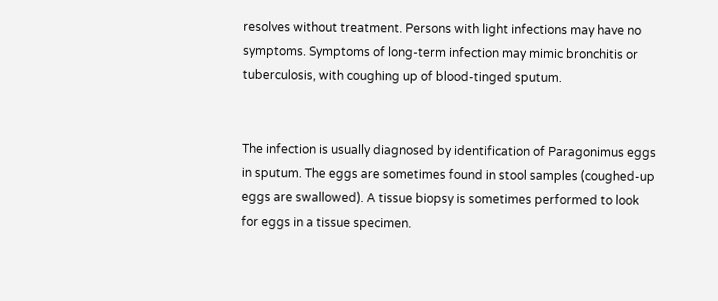resolves without treatment. Persons with light infections may have no symptoms. Symptoms of long-term infection may mimic bronchitis or tuberculosis, with coughing up of blood-tinged sputum.


The infection is usually diagnosed by identification of Paragonimus eggs in sputum. The eggs are sometimes found in stool samples (coughed-up eggs are swallowed). A tissue biopsy is sometimes performed to look for eggs in a tissue specimen.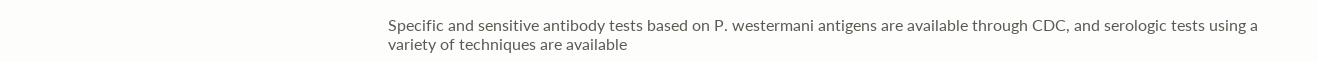Specific and sensitive antibody tests based on P. westermani antigens are available through CDC, and serologic tests using a variety of techniques are available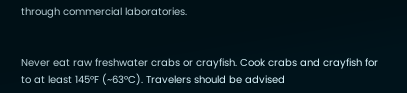through commercial laboratories.


Never eat raw freshwater crabs or crayfish. Cook crabs and crayfish for to at least 145°F (~63°C). Travelers should be advised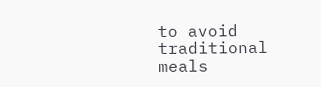to avoid traditional meals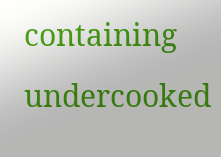containing undercooked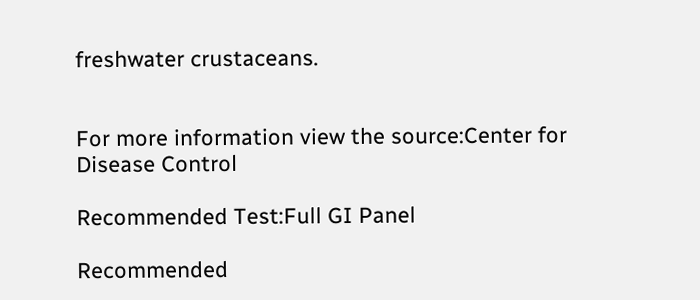freshwater crustaceans.


For more information view the source:Center for Disease Control

Recommended Test:Full GI Panel

Recommended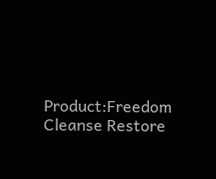Product:Freedom Cleanse Restore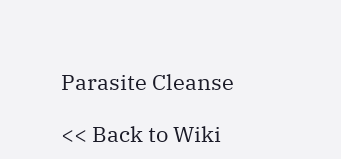Parasite Cleanse

<< Back to Wiki